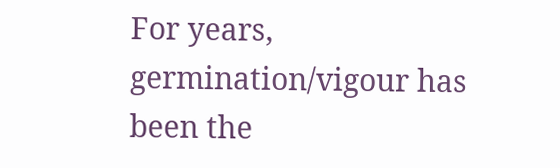For years, germination/vigour has been the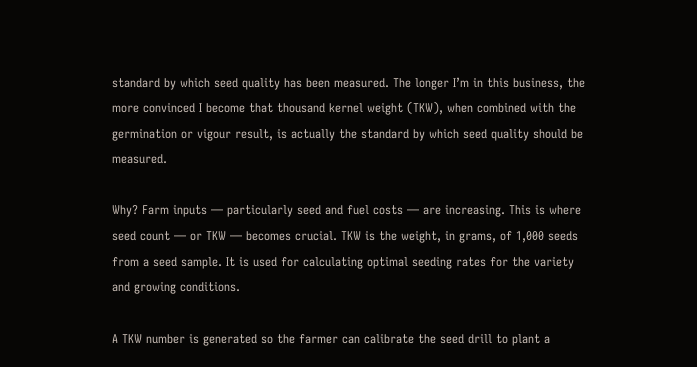standard by which seed quality has been measured. The longer I’m in this business, the more convinced I become that thousand kernel weight (TKW), when combined with the germination or vigour result, is actually the standard by which seed quality should be measured.

Why? Farm inputs — particularly seed and fuel costs — are increasing. This is where seed count — or TKW — becomes crucial. TKW is the weight, in grams, of 1,000 seeds from a seed sample. It is used for calculating optimal seeding rates for the variety and growing conditions.

A TKW number is generated so the farmer can calibrate the seed drill to plant a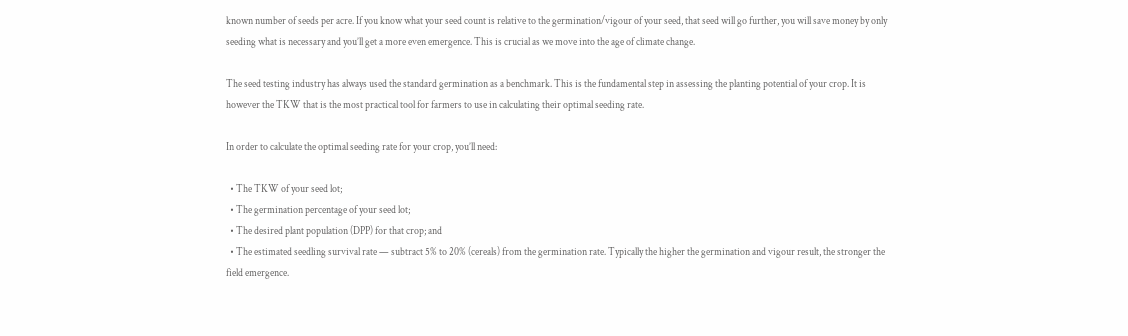known number of seeds per acre. If you know what your seed count is relative to the germination/vigour of your seed, that seed will go further, you will save money by only seeding what is necessary and you’ll get a more even emergence. This is crucial as we move into the age of climate change.

The seed testing industry has always used the standard germination as a benchmark. This is the fundamental step in assessing the planting potential of your crop. It is however the TKW that is the most practical tool for farmers to use in calculating their optimal seeding rate.

In order to calculate the optimal seeding rate for your crop, you’ll need:

  • The TKW of your seed lot;
  • The germination percentage of your seed lot;
  • The desired plant population (DPP) for that crop; and
  • The estimated seedling survival rate — subtract 5% to 20% (cereals) from the germination rate. Typically the higher the germination and vigour result, the stronger the field emergence.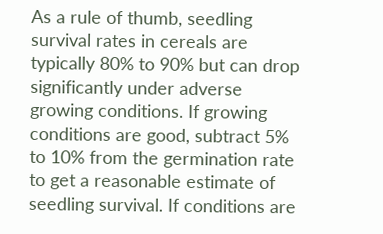As a rule of thumb, seedling survival rates in cereals are typically 80% to 90% but can drop significantly under adverse growing conditions. If growing conditions are good, subtract 5% to 10% from the germination rate to get a reasonable estimate of seedling survival. If conditions are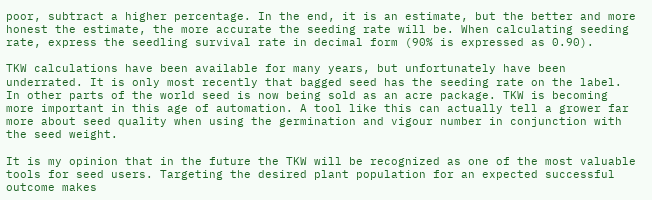poor, subtract a higher percentage. In the end, it is an estimate, but the better and more honest the estimate, the more accurate the seeding rate will be. When calculating seeding rate, express the seedling survival rate in decimal form (90% is expressed as 0.90).

TKW calculations have been available for many years, but unfortunately have been underrated. It is only most recently that bagged seed has the seeding rate on the label. In other parts of the world seed is now being sold as an acre package. TKW is becoming more important in this age of automation. A tool like this can actually tell a grower far more about seed quality when using the germination and vigour number in conjunction with the seed weight.

It is my opinion that in the future the TKW will be recognized as one of the most valuable tools for seed users. Targeting the desired plant population for an expected successful outcome makes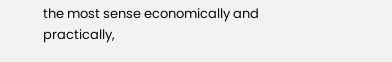the most sense economically and practically,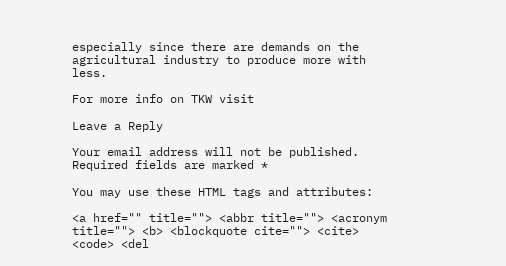especially since there are demands on the agricultural industry to produce more with less.

For more info on TKW visit

Leave a Reply

Your email address will not be published. Required fields are marked *

You may use these HTML tags and attributes:

<a href="" title=""> <abbr title=""> <acronym title=""> <b> <blockquote cite=""> <cite> <code> <del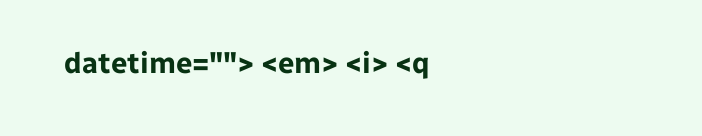datetime=""> <em> <i> <q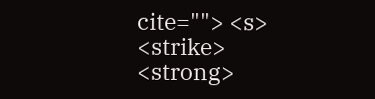cite=""> <s> <strike> <strong>